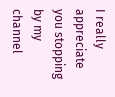I really appreciate you stopping by my channel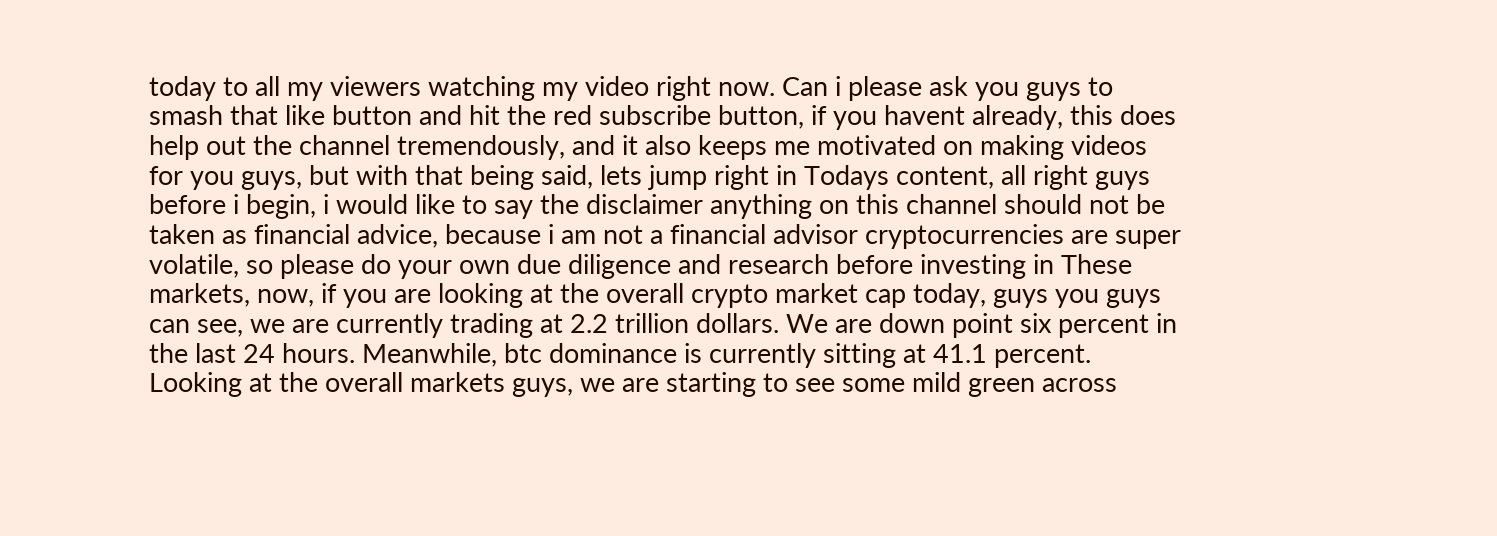today to all my viewers watching my video right now. Can i please ask you guys to smash that like button and hit the red subscribe button, if you havent already, this does help out the channel tremendously, and it also keeps me motivated on making videos for you guys, but with that being said, lets jump right in Todays content, all right guys before i begin, i would like to say the disclaimer anything on this channel should not be taken as financial advice, because i am not a financial advisor cryptocurrencies are super volatile, so please do your own due diligence and research before investing in These markets, now, if you are looking at the overall crypto market cap today, guys you guys can see, we are currently trading at 2.2 trillion dollars. We are down point six percent in the last 24 hours. Meanwhile, btc dominance is currently sitting at 41.1 percent. Looking at the overall markets guys, we are starting to see some mild green across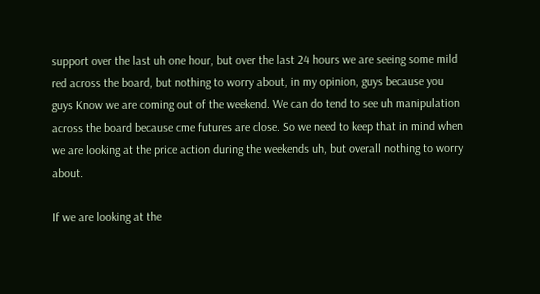support over the last uh one hour, but over the last 24 hours we are seeing some mild red across the board, but nothing to worry about, in my opinion, guys because you guys Know we are coming out of the weekend. We can do tend to see uh manipulation across the board because cme futures are close. So we need to keep that in mind when we are looking at the price action during the weekends uh, but overall nothing to worry about.

If we are looking at the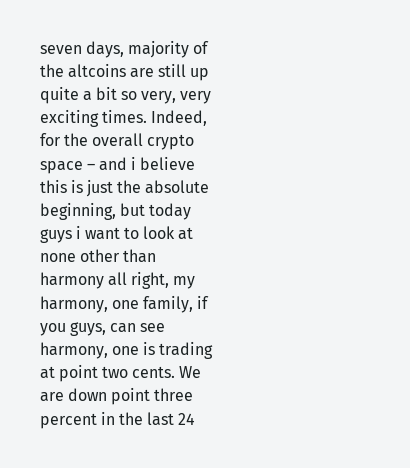seven days, majority of the altcoins are still up quite a bit so very, very exciting times. Indeed, for the overall crypto space – and i believe this is just the absolute beginning, but today guys i want to look at none other than harmony all right, my harmony, one family, if you guys, can see harmony, one is trading at point two cents. We are down point three percent in the last 24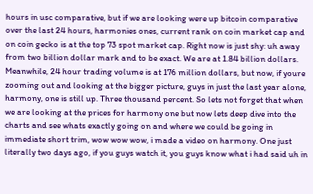hours in usc comparative, but if we are looking were up bitcoin comparative over the last 24 hours, harmonies ones, current rank on coin market cap and on coin gecko is at the top 73 spot market cap. Right now is just shy: uh away from two billion dollar mark and to be exact. We are at 1.84 billion dollars. Meanwhile, 24 hour trading volume is at 176 million dollars, but now, if youre zooming out and looking at the bigger picture, guys in just the last year alone, harmony, one is still up. Three thousand percent. So lets not forget that when we are looking at the prices for harmony one but now lets deep dive into the charts and see whats exactly going on and where we could be going in immediate short trim, wow wow wow, i made a video on harmony. One just literally two days ago, if you guys watch it, you guys know what i had said uh in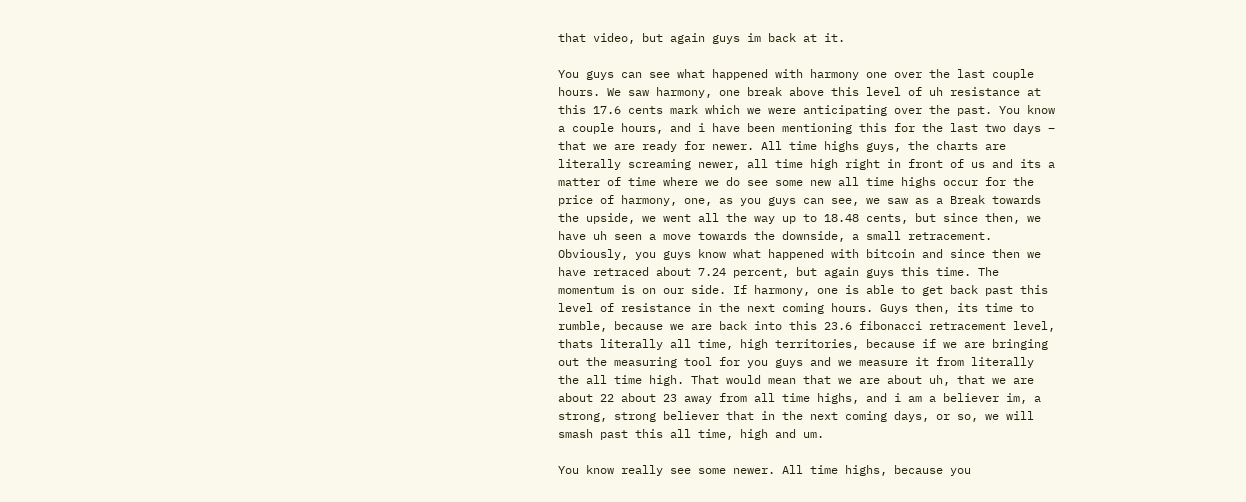that video, but again guys im back at it.

You guys can see what happened with harmony one over the last couple hours. We saw harmony, one break above this level of uh resistance at this 17.6 cents mark which we were anticipating over the past. You know a couple hours, and i have been mentioning this for the last two days – that we are ready for newer. All time highs guys, the charts are literally screaming newer, all time high right in front of us and its a matter of time where we do see some new all time highs occur for the price of harmony, one, as you guys can see, we saw as a Break towards the upside, we went all the way up to 18.48 cents, but since then, we have uh seen a move towards the downside, a small retracement. Obviously, you guys know what happened with bitcoin and since then we have retraced about 7.24 percent, but again guys this time. The momentum is on our side. If harmony, one is able to get back past this level of resistance in the next coming hours. Guys then, its time to rumble, because we are back into this 23.6 fibonacci retracement level, thats literally all time, high territories, because if we are bringing out the measuring tool for you guys and we measure it from literally the all time high. That would mean that we are about uh, that we are about 22 about 23 away from all time highs, and i am a believer im, a strong, strong believer that in the next coming days, or so, we will smash past this all time, high and um.

You know really see some newer. All time highs, because you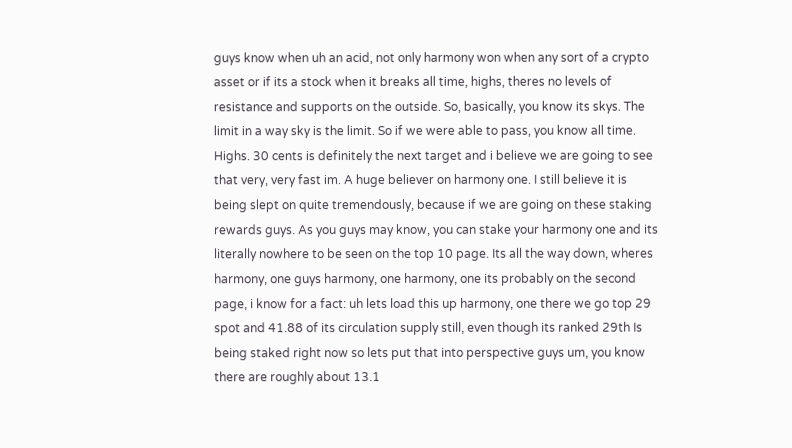guys know when uh an acid, not only harmony won when any sort of a crypto asset or if its a stock when it breaks all time, highs, theres no levels of resistance and supports on the outside. So, basically, you know its skys. The limit in a way sky is the limit. So if we were able to pass, you know all time. Highs. 30 cents is definitely the next target and i believe we are going to see that very, very fast im. A huge believer on harmony one. I still believe it is being slept on quite tremendously, because if we are going on these staking rewards guys. As you guys may know, you can stake your harmony one and its literally nowhere to be seen on the top 10 page. Its all the way down, wheres harmony, one guys harmony, one harmony, one its probably on the second page, i know for a fact: uh lets load this up harmony, one there we go top 29 spot and 41.88 of its circulation supply still, even though its ranked 29th Is being staked right now so lets put that into perspective guys um, you know there are roughly about 13.1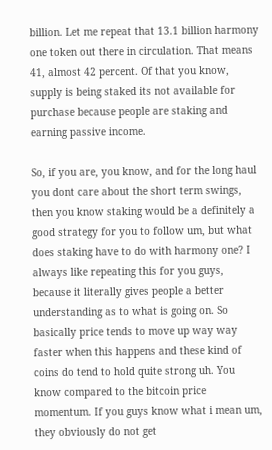billion. Let me repeat that 13.1 billion harmony one token out there in circulation. That means 41, almost 42 percent. Of that you know, supply is being staked its not available for purchase because people are staking and earning passive income.

So, if you are, you know, and for the long haul you dont care about the short term swings, then you know staking would be a definitely a good strategy for you to follow um, but what does staking have to do with harmony one? I always like repeating this for you guys, because it literally gives people a better understanding as to what is going on. So basically price tends to move up way way faster when this happens and these kind of coins do tend to hold quite strong uh. You know compared to the bitcoin price momentum. If you guys know what i mean um, they obviously do not get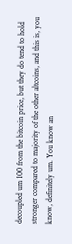decoupled um 100 from the bitcoin price, but they do tend to hold stronger compared to majority of the other altcoins, and this is, you know, definitely um. You know an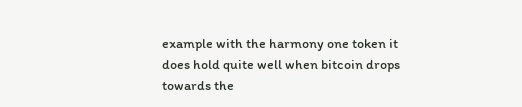example with the harmony one token it does hold quite well when bitcoin drops towards the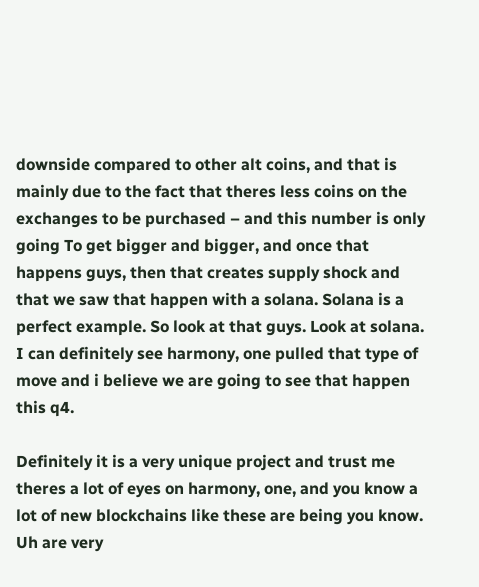downside compared to other alt coins, and that is mainly due to the fact that theres less coins on the exchanges to be purchased – and this number is only going To get bigger and bigger, and once that happens guys, then that creates supply shock and that we saw that happen with a solana. Solana is a perfect example. So look at that guys. Look at solana. I can definitely see harmony, one pulled that type of move and i believe we are going to see that happen this q4.

Definitely it is a very unique project and trust me theres a lot of eyes on harmony, one, and you know a lot of new blockchains like these are being you know. Uh are very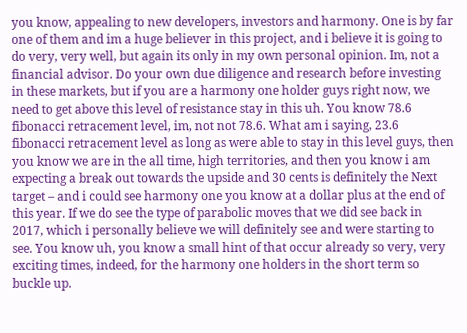you know, appealing to new developers, investors and harmony. One is by far one of them and im a huge believer in this project, and i believe it is going to do very, very well, but again its only in my own personal opinion. Im, not a financial advisor. Do your own due diligence and research before investing in these markets, but if you are a harmony one holder guys right now, we need to get above this level of resistance stay in this uh. You know 78.6 fibonacci retracement level, im, not not 78.6. What am i saying, 23.6 fibonacci retracement level as long as were able to stay in this level guys, then you know we are in the all time, high territories, and then you know i am expecting a break out towards the upside and 30 cents is definitely the Next target – and i could see harmony one you know at a dollar plus at the end of this year. If we do see the type of parabolic moves that we did see back in 2017, which i personally believe we will definitely see and were starting to see. You know uh, you know a small hint of that occur already so very, very exciting times, indeed, for the harmony one holders in the short term so buckle up.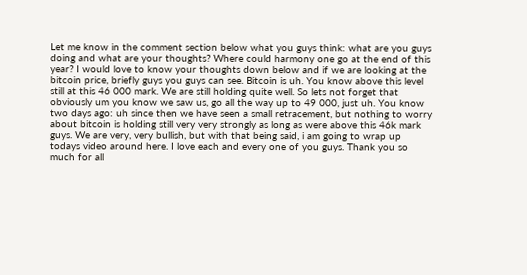Let me know in the comment section below what you guys think: what are you guys doing and what are your thoughts? Where could harmony one go at the end of this year? I would love to know your thoughts down below and if we are looking at the bitcoin price, briefly guys you guys can see. Bitcoin is uh. You know above this level still at this 46 000 mark. We are still holding quite well. So lets not forget that obviously um you know we saw us, go all the way up to 49 000, just uh. You know two days ago: uh since then we have seen a small retracement, but nothing to worry about bitcoin is holding still very very strongly as long as were above this 46k mark guys. We are very, very bullish, but with that being said, i am going to wrap up todays video around here. I love each and every one of you guys. Thank you so much for all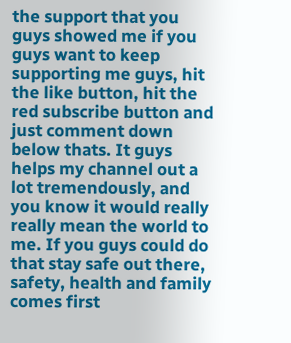the support that you guys showed me if you guys want to keep supporting me guys, hit the like button, hit the red subscribe button and just comment down below thats. It guys helps my channel out a lot tremendously, and you know it would really really mean the world to me. If you guys could do that stay safe out there, safety, health and family comes first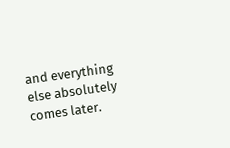and everything else absolutely comes later.